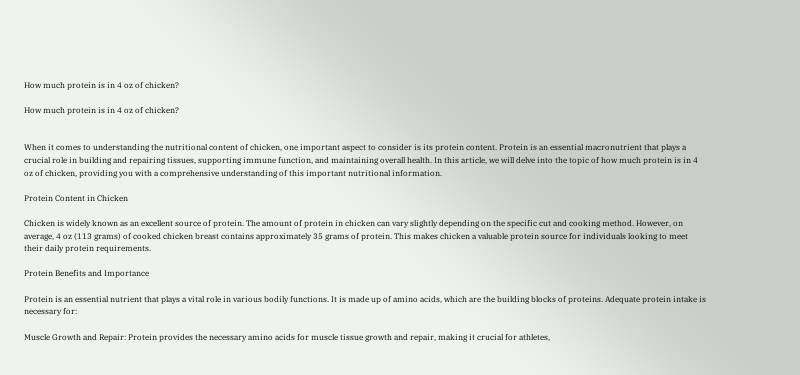How much protein is in 4 oz of chicken?

How much protein is in 4 oz of chicken?


When it comes to understanding the nutritional content of chicken, one important aspect to consider is its protein content. Protein is an essential macronutrient that plays a crucial role in building and repairing tissues, supporting immune function, and maintaining overall health. In this article, we will delve into the topic of how much protein is in 4 oz of chicken, providing you with a comprehensive understanding of this important nutritional information.

Protein Content in Chicken

Chicken is widely known as an excellent source of protein. The amount of protein in chicken can vary slightly depending on the specific cut and cooking method. However, on average, 4 oz (113 grams) of cooked chicken breast contains approximately 35 grams of protein. This makes chicken a valuable protein source for individuals looking to meet their daily protein requirements.

Protein Benefits and Importance

Protein is an essential nutrient that plays a vital role in various bodily functions. It is made up of amino acids, which are the building blocks of proteins. Adequate protein intake is necessary for:

Muscle Growth and Repair: Protein provides the necessary amino acids for muscle tissue growth and repair, making it crucial for athletes,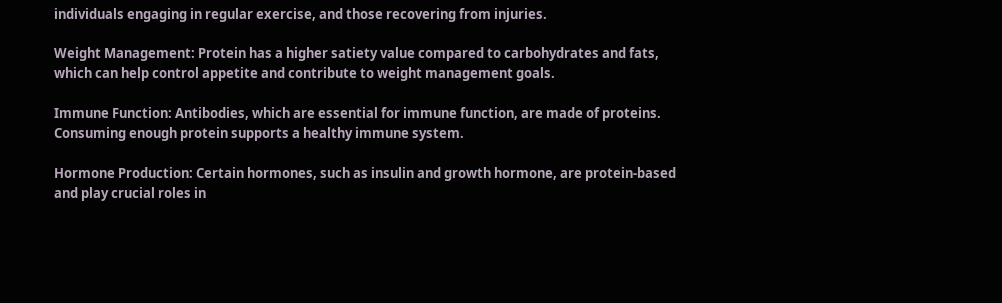individuals engaging in regular exercise, and those recovering from injuries.

Weight Management: Protein has a higher satiety value compared to carbohydrates and fats, which can help control appetite and contribute to weight management goals.

Immune Function: Antibodies, which are essential for immune function, are made of proteins. Consuming enough protein supports a healthy immune system.

Hormone Production: Certain hormones, such as insulin and growth hormone, are protein-based and play crucial roles in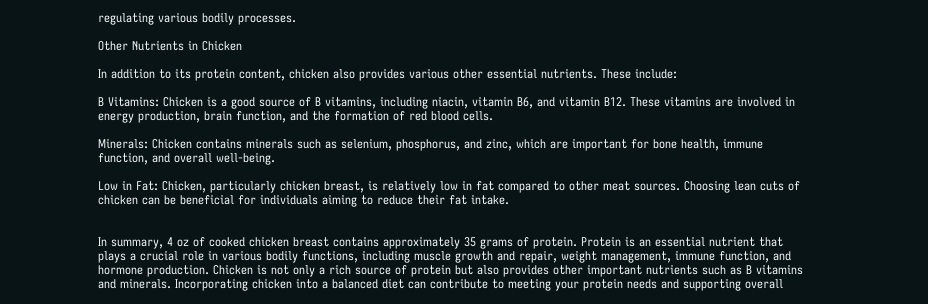regulating various bodily processes.

Other Nutrients in Chicken

In addition to its protein content, chicken also provides various other essential nutrients. These include:

B Vitamins: Chicken is a good source of B vitamins, including niacin, vitamin B6, and vitamin B12. These vitamins are involved in energy production, brain function, and the formation of red blood cells.

Minerals: Chicken contains minerals such as selenium, phosphorus, and zinc, which are important for bone health, immune function, and overall well-being.

Low in Fat: Chicken, particularly chicken breast, is relatively low in fat compared to other meat sources. Choosing lean cuts of chicken can be beneficial for individuals aiming to reduce their fat intake.


In summary, 4 oz of cooked chicken breast contains approximately 35 grams of protein. Protein is an essential nutrient that plays a crucial role in various bodily functions, including muscle growth and repair, weight management, immune function, and hormone production. Chicken is not only a rich source of protein but also provides other important nutrients such as B vitamins and minerals. Incorporating chicken into a balanced diet can contribute to meeting your protein needs and supporting overall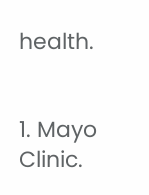health.


1. Mayo Clinic.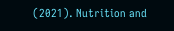(2021). Nutrition and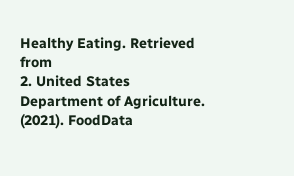Healthy Eating. Retrieved from
2. United States Department of Agriculture. (2021). FoodData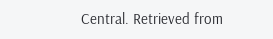Central. Retrieved from